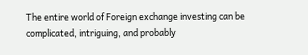The entire world of Foreign exchange investing can be complicated, intriguing, and probably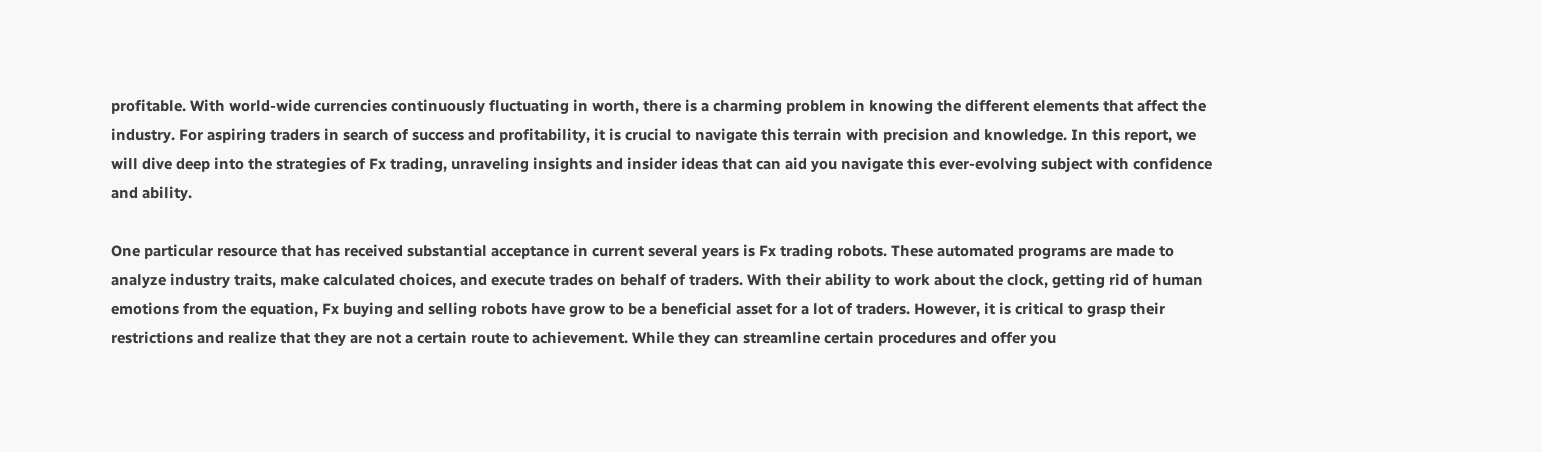profitable. With world-wide currencies continuously fluctuating in worth, there is a charming problem in knowing the different elements that affect the industry. For aspiring traders in search of success and profitability, it is crucial to navigate this terrain with precision and knowledge. In this report, we will dive deep into the strategies of Fx trading, unraveling insights and insider ideas that can aid you navigate this ever-evolving subject with confidence and ability.

One particular resource that has received substantial acceptance in current several years is Fx trading robots. These automated programs are made to analyze industry traits, make calculated choices, and execute trades on behalf of traders. With their ability to work about the clock, getting rid of human emotions from the equation, Fx buying and selling robots have grow to be a beneficial asset for a lot of traders. However, it is critical to grasp their restrictions and realize that they are not a certain route to achievement. While they can streamline certain procedures and offer you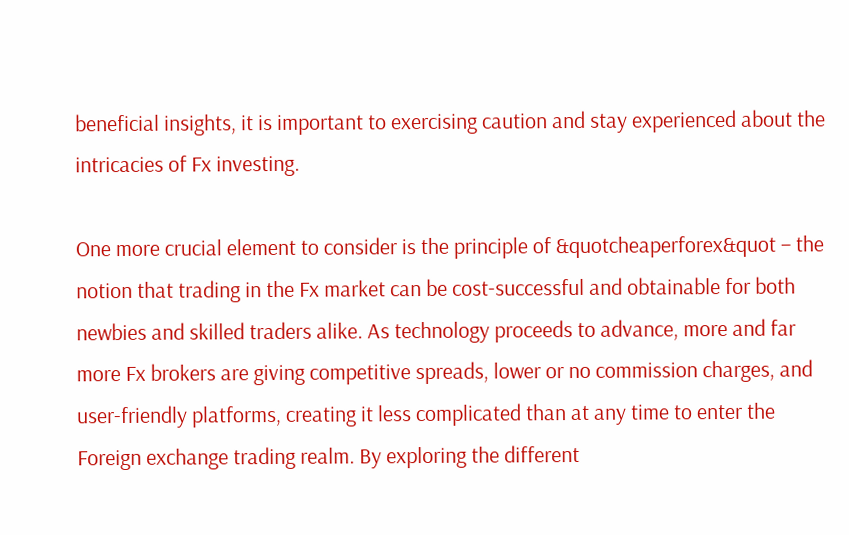beneficial insights, it is important to exercising caution and stay experienced about the intricacies of Fx investing.

One more crucial element to consider is the principle of &quotcheaperforex&quot – the notion that trading in the Fx market can be cost-successful and obtainable for both newbies and skilled traders alike. As technology proceeds to advance, more and far more Fx brokers are giving competitive spreads, lower or no commission charges, and user-friendly platforms, creating it less complicated than at any time to enter the Foreign exchange trading realm. By exploring the different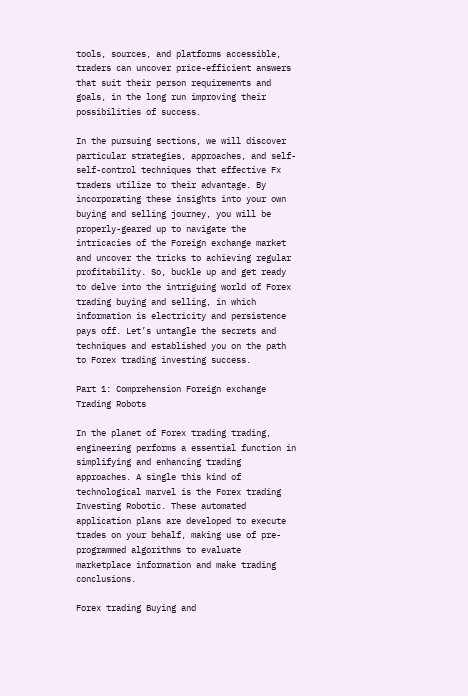tools, sources, and platforms accessible, traders can uncover price-efficient answers that suit their person requirements and goals, in the long run improving their possibilities of success.

In the pursuing sections, we will discover particular strategies, approaches, and self-self-control techniques that effective Fx traders utilize to their advantage. By incorporating these insights into your own buying and selling journey, you will be properly-geared up to navigate the intricacies of the Foreign exchange market and uncover the tricks to achieving regular profitability. So, buckle up and get ready to delve into the intriguing world of Forex trading buying and selling, in which information is electricity and persistence pays off. Let’s untangle the secrets and techniques and established you on the path to Forex trading investing success.

Part 1: Comprehension Foreign exchange Trading Robots

In the planet of Forex trading trading, engineering performs a essential function in simplifying and enhancing trading approaches. A single this kind of technological marvel is the Forex trading Investing Robotic. These automated application plans are developed to execute trades on your behalf, making use of pre-programmed algorithms to evaluate marketplace information and make trading conclusions.

Forex trading Buying and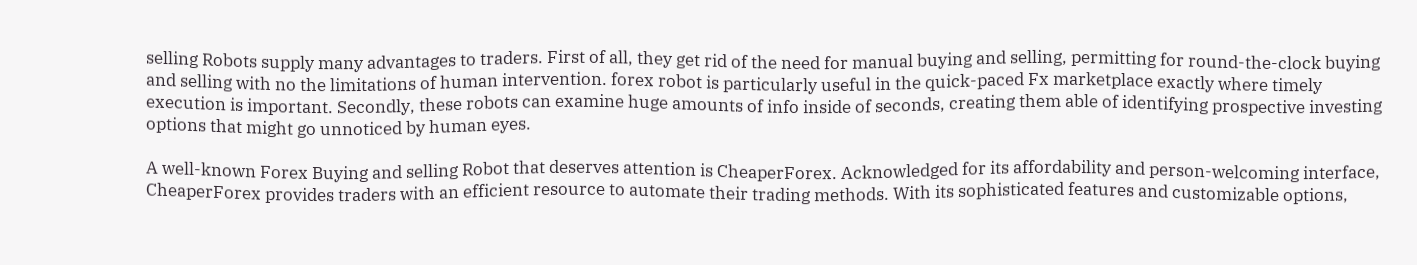selling Robots supply many advantages to traders. First of all, they get rid of the need for manual buying and selling, permitting for round-the-clock buying and selling with no the limitations of human intervention. forex robot is particularly useful in the quick-paced Fx marketplace exactly where timely execution is important. Secondly, these robots can examine huge amounts of info inside of seconds, creating them able of identifying prospective investing options that might go unnoticed by human eyes.

A well-known Forex Buying and selling Robot that deserves attention is CheaperForex. Acknowledged for its affordability and person-welcoming interface, CheaperForex provides traders with an efficient resource to automate their trading methods. With its sophisticated features and customizable options,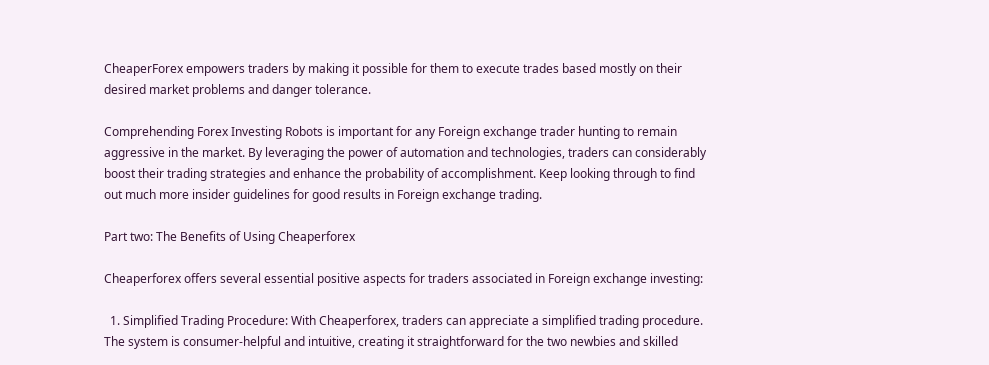CheaperForex empowers traders by making it possible for them to execute trades based mostly on their desired market problems and danger tolerance.

Comprehending Forex Investing Robots is important for any Foreign exchange trader hunting to remain aggressive in the market. By leveraging the power of automation and technologies, traders can considerably boost their trading strategies and enhance the probability of accomplishment. Keep looking through to find out much more insider guidelines for good results in Foreign exchange trading.

Part two: The Benefits of Using Cheaperforex

Cheaperforex offers several essential positive aspects for traders associated in Foreign exchange investing:

  1. Simplified Trading Procedure: With Cheaperforex, traders can appreciate a simplified trading procedure. The system is consumer-helpful and intuitive, creating it straightforward for the two newbies and skilled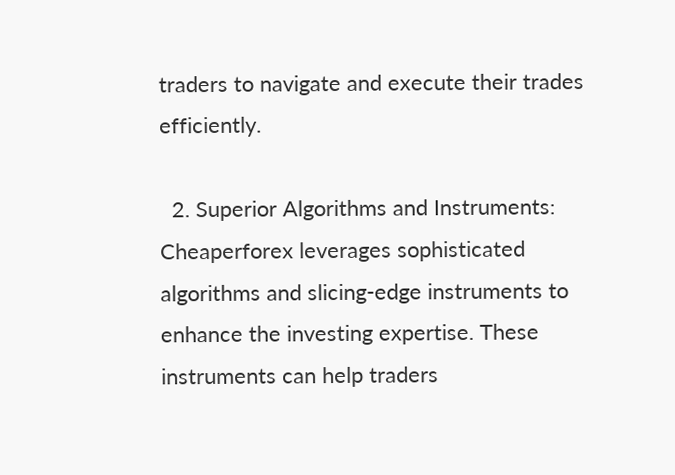traders to navigate and execute their trades efficiently.

  2. Superior Algorithms and Instruments: Cheaperforex leverages sophisticated algorithms and slicing-edge instruments to enhance the investing expertise. These instruments can help traders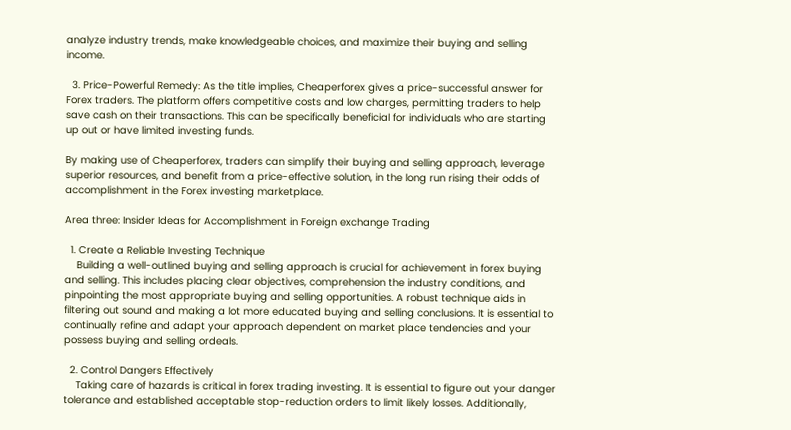analyze industry trends, make knowledgeable choices, and maximize their buying and selling income.

  3. Price-Powerful Remedy: As the title implies, Cheaperforex gives a price-successful answer for Forex traders. The platform offers competitive costs and low charges, permitting traders to help save cash on their transactions. This can be specifically beneficial for individuals who are starting up out or have limited investing funds.

By making use of Cheaperforex, traders can simplify their buying and selling approach, leverage superior resources, and benefit from a price-effective solution, in the long run rising their odds of accomplishment in the Forex investing marketplace.

Area three: Insider Ideas for Accomplishment in Foreign exchange Trading

  1. Create a Reliable Investing Technique
    Building a well-outlined buying and selling approach is crucial for achievement in forex buying and selling. This includes placing clear objectives, comprehension the industry conditions, and pinpointing the most appropriate buying and selling opportunities. A robust technique aids in filtering out sound and making a lot more educated buying and selling conclusions. It is essential to continually refine and adapt your approach dependent on market place tendencies and your possess buying and selling ordeals.

  2. Control Dangers Effectively
    Taking care of hazards is critical in forex trading investing. It is essential to figure out your danger tolerance and established acceptable stop-reduction orders to limit likely losses. Additionally,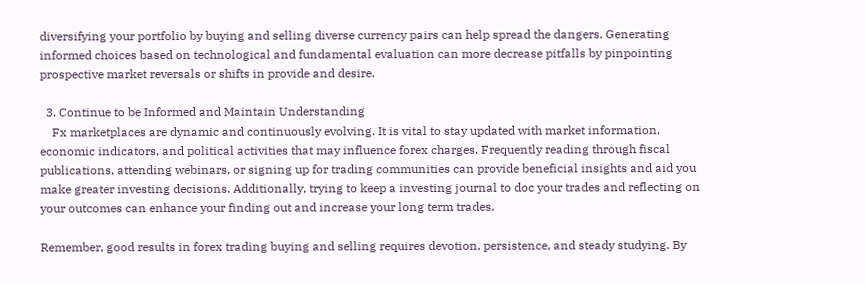diversifying your portfolio by buying and selling diverse currency pairs can help spread the dangers. Generating informed choices based on technological and fundamental evaluation can more decrease pitfalls by pinpointing prospective market reversals or shifts in provide and desire.

  3. Continue to be Informed and Maintain Understanding
    Fx marketplaces are dynamic and continuously evolving. It is vital to stay updated with market information, economic indicators, and political activities that may influence forex charges. Frequently reading through fiscal publications, attending webinars, or signing up for trading communities can provide beneficial insights and aid you make greater investing decisions. Additionally, trying to keep a investing journal to doc your trades and reflecting on your outcomes can enhance your finding out and increase your long term trades.

Remember, good results in forex trading buying and selling requires devotion, persistence, and steady studying. By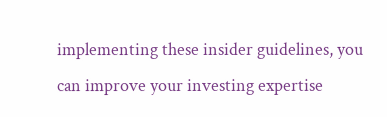implementing these insider guidelines, you can improve your investing expertise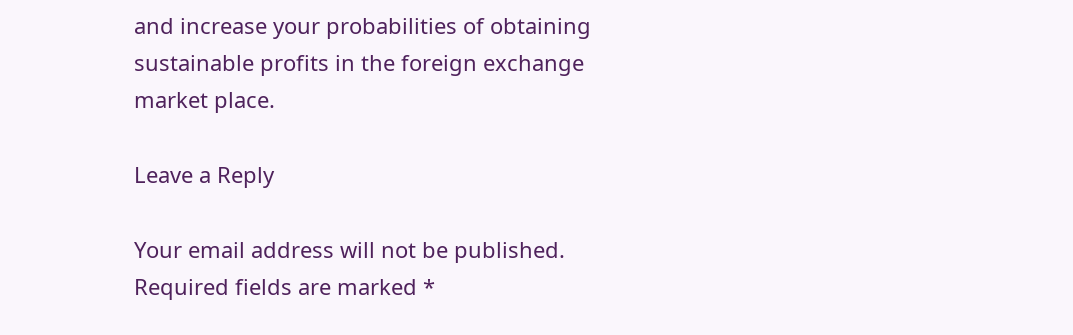and increase your probabilities of obtaining sustainable profits in the foreign exchange market place.

Leave a Reply

Your email address will not be published. Required fields are marked *